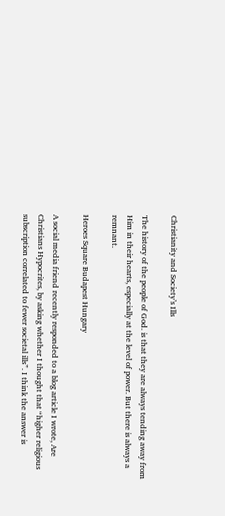Christianity and Society’s Ills

The history of the people of God. is that they are always tending away from Him in their hearts, especially at the level of power. But there is always a remnant.

Heroes Square Budapest Hungary

A social media friend recently responded to a blog article I wrote, Are Christians Hypocrites, by asking whether I thought that “higher religious subscription correlated to fewer societal ills”. I think the answer is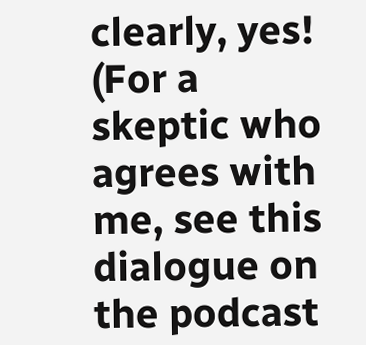clearly, yes! (For a skeptic who agrees with me, see this dialogue on the podcast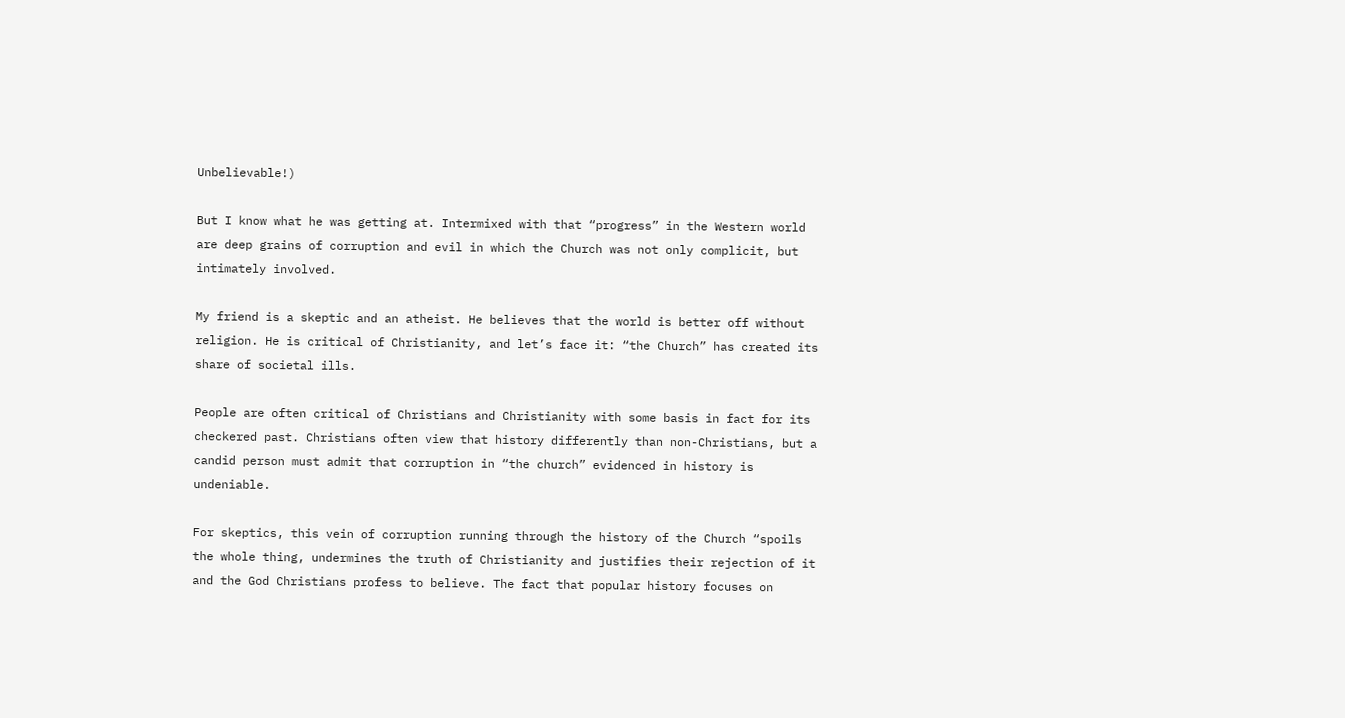Unbelievable!)

But I know what he was getting at. Intermixed with that “progress” in the Western world are deep grains of corruption and evil in which the Church was not only complicit, but intimately involved.

My friend is a skeptic and an atheist. He believes that the world is better off without religion. He is critical of Christianity, and let’s face it: “the Church” has created its share of societal ills.

People are often critical of Christians and Christianity with some basis in fact for its checkered past. Christians often view that history differently than non-Christians, but a candid person must admit that corruption in “the church” evidenced in history is undeniable.

For skeptics, this vein of corruption running through the history of the Church “spoils the whole thing, undermines the truth of Christianity and justifies their rejection of it and the God Christians profess to believe. The fact that popular history focuses on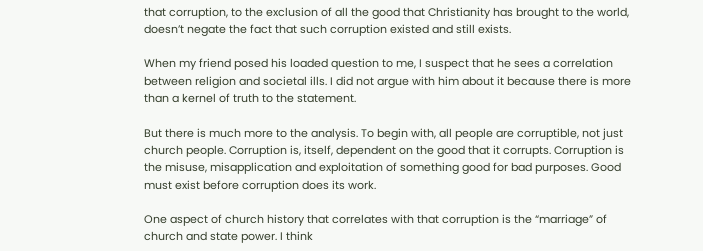that corruption, to the exclusion of all the good that Christianity has brought to the world, doesn’t negate the fact that such corruption existed and still exists.

When my friend posed his loaded question to me, I suspect that he sees a correlation between religion and societal ills. I did not argue with him about it because there is more than a kernel of truth to the statement.

But there is much more to the analysis. To begin with, all people are corruptible, not just church people. Corruption is, itself, dependent on the good that it corrupts. Corruption is the misuse, misapplication and exploitation of something good for bad purposes. Good must exist before corruption does its work.

One aspect of church history that correlates with that corruption is the “marriage” of church and state power. I think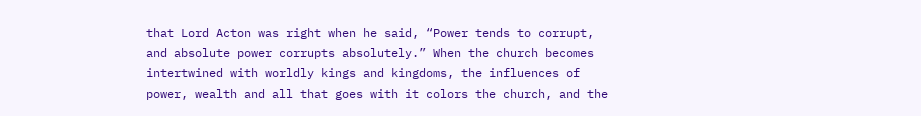that Lord Acton was right when he said, “Power tends to corrupt, and absolute power corrupts absolutely.” When the church becomes intertwined with worldly kings and kingdoms, the influences of power, wealth and all that goes with it colors the church, and the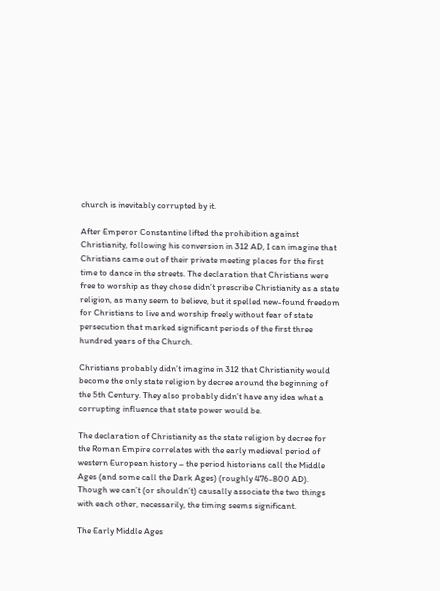church is inevitably corrupted by it.

After Emperor Constantine lifted the prohibition against Christianity, following his conversion in 312 AD, I can imagine that Christians came out of their private meeting places for the first time to dance in the streets. The declaration that Christians were free to worship as they chose didn’t prescribe Christianity as a state religion, as many seem to believe, but it spelled new-found freedom for Christians to live and worship freely without fear of state persecution that marked significant periods of the first three hundred years of the Church.

Christians probably didn’t imagine in 312 that Christianity would become the only state religion by decree around the beginning of the 5th Century. They also probably didn’t have any idea what a corrupting influence that state power would be.

The declaration of Christianity as the state religion by decree for the Roman Empire correlates with the early medieval period of western European history – the period historians call the Middle Ages (and some call the Dark Ages) (roughly 476-800 AD). Though we can’t (or shouldn’t) causally associate the two things with each other, necessarily, the timing seems significant.

The Early Middle Ages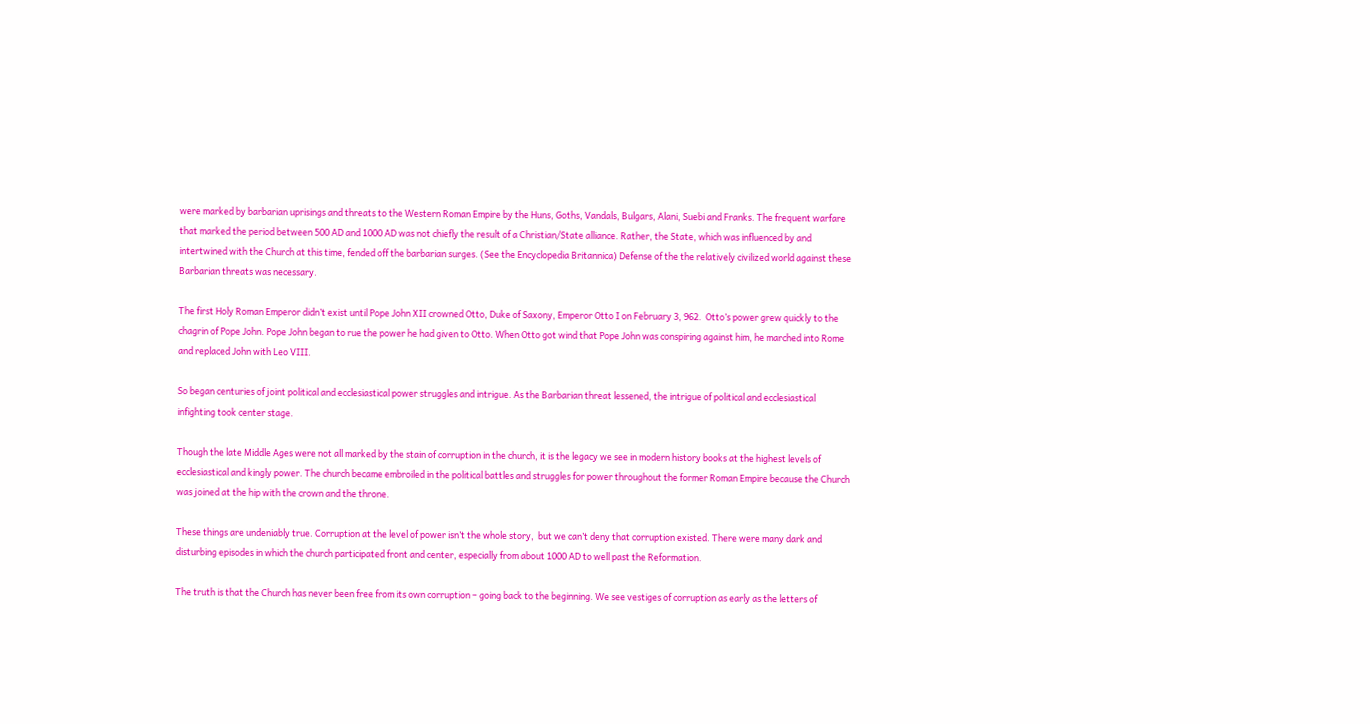were marked by barbarian uprisings and threats to the Western Roman Empire by the Huns, Goths, Vandals, Bulgars, Alani, Suebi and Franks. The frequent warfare that marked the period between 500 AD and 1000 AD was not chiefly the result of a Christian/State alliance. Rather, the State, which was influenced by and intertwined with the Church at this time, fended off the barbarian surges. (See the Encyclopedia Britannica) Defense of the the relatively civilized world against these Barbarian threats was necessary.

The first Holy Roman Emperor didn’t exist until Pope John XII crowned Otto, Duke of Saxony, Emperor Otto I on February 3, 962.  Otto’s power grew quickly to the chagrin of Pope John. Pope John began to rue the power he had given to Otto. When Otto got wind that Pope John was conspiring against him, he marched into Rome and replaced John with Leo VIII.

So began centuries of joint political and ecclesiastical power struggles and intrigue. As the Barbarian threat lessened, the intrigue of political and ecclesiastical infighting took center stage.

Though the late Middle Ages were not all marked by the stain of corruption in the church, it is the legacy we see in modern history books at the highest levels of ecclesiastical and kingly power. The church became embroiled in the political battles and struggles for power throughout the former Roman Empire because the Church was joined at the hip with the crown and the throne.

These things are undeniably true. Corruption at the level of power isn’t the whole story,  but we can’t deny that corruption existed. There were many dark and disturbing episodes in which the church participated front and center, especially from about 1000 AD to well past the Reformation.

The truth is that the Church has never been free from its own corruption – going back to the beginning. We see vestiges of corruption as early as the letters of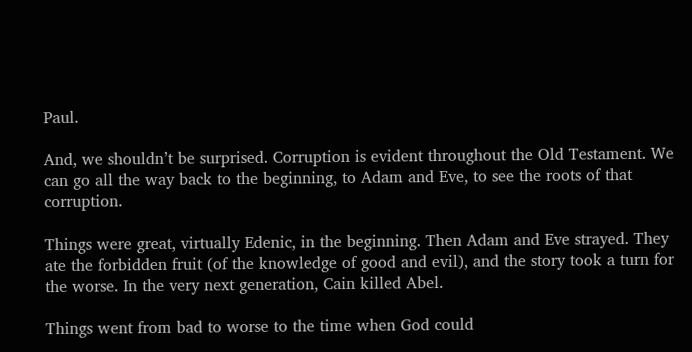Paul.

And, we shouldn’t be surprised. Corruption is evident throughout the Old Testament. We can go all the way back to the beginning, to Adam and Eve, to see the roots of that corruption.

Things were great, virtually Edenic, in the beginning. Then Adam and Eve strayed. They ate the forbidden fruit (of the knowledge of good and evil), and the story took a turn for the worse. In the very next generation, Cain killed Abel.

Things went from bad to worse to the time when God could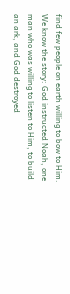find few people on earth willing to bow to Him. We know the story: God instructed Noah, one man who was willing to listen to Him, to build an ark, and God destroyed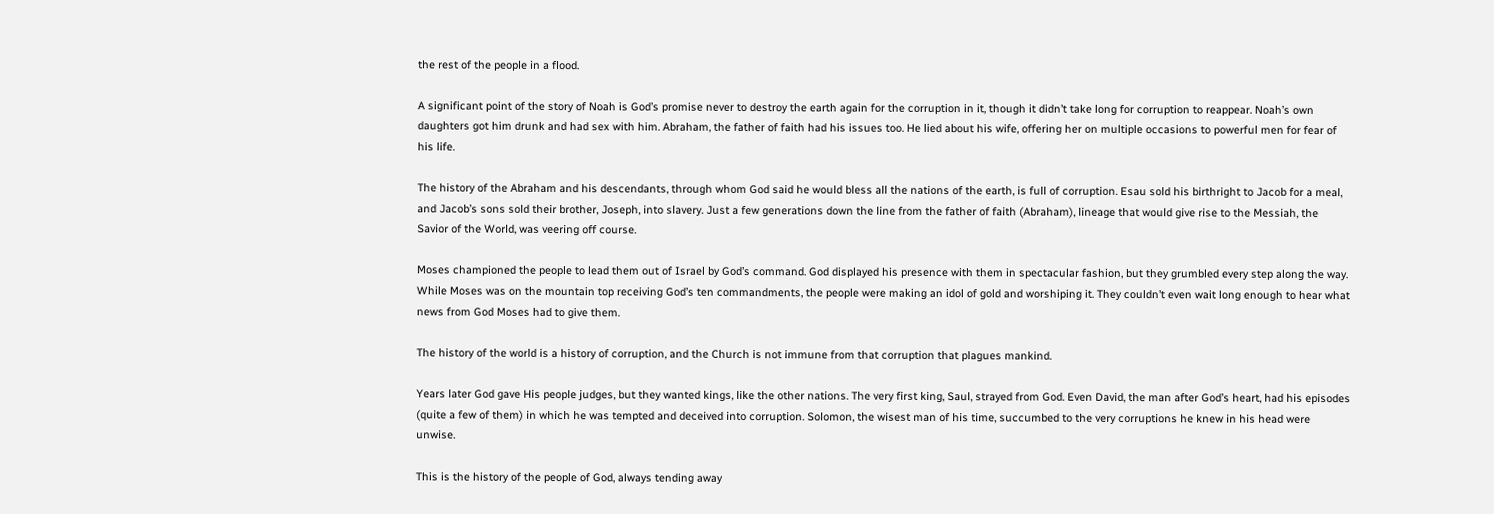the rest of the people in a flood.

A significant point of the story of Noah is God’s promise never to destroy the earth again for the corruption in it, though it didn’t take long for corruption to reappear. Noah’s own daughters got him drunk and had sex with him. Abraham, the father of faith had his issues too. He lied about his wife, offering her on multiple occasions to powerful men for fear of his life.

The history of the Abraham and his descendants, through whom God said he would bless all the nations of the earth, is full of corruption. Esau sold his birthright to Jacob for a meal, and Jacob’s sons sold their brother, Joseph, into slavery. Just a few generations down the line from the father of faith (Abraham), lineage that would give rise to the Messiah, the Savior of the World, was veering off course.

Moses championed the people to lead them out of Israel by God’s command. God displayed his presence with them in spectacular fashion, but they grumbled every step along the way. While Moses was on the mountain top receiving God’s ten commandments, the people were making an idol of gold and worshiping it. They couldn’t even wait long enough to hear what news from God Moses had to give them.

The history of the world is a history of corruption, and the Church is not immune from that corruption that plagues mankind.

Years later God gave His people judges, but they wanted kings, like the other nations. The very first king, Saul, strayed from God. Even David, the man after God’s heart, had his episodes (quite a few of them) in which he was tempted and deceived into corruption. Solomon, the wisest man of his time, succumbed to the very corruptions he knew in his head were unwise.

This is the history of the people of God, always tending away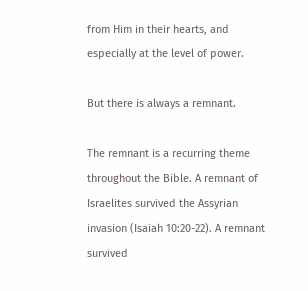from Him in their hearts, and especially at the level of power.

But there is always a remnant.

The remnant is a recurring theme throughout the Bible. A remnant of Israelites survived the Assyrian invasion (Isaiah 10:20-22). A remnant survived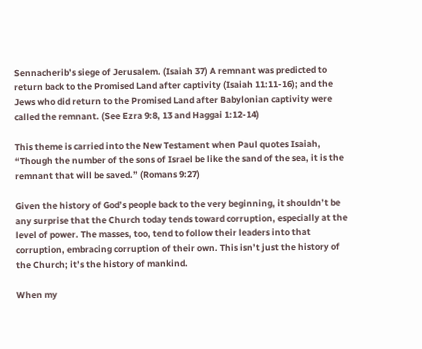Sennacherib’s siege of Jerusalem. (Isaiah 37) A remnant was predicted to return back to the Promised Land after captivity (Isaiah 11:11-16); and the Jews who did return to the Promised Land after Babylonian captivity were called the remnant. (See Ezra 9:8, 13 and Haggai 1:12-14)

This theme is carried into the New Testament when Paul quotes Isaiah, “Though the number of the sons of Israel be like the sand of the sea, it is the remnant that will be saved.” (Romans 9:27)

Given the history of God’s people back to the very beginning, it shouldn’t be any surprise that the Church today tends toward corruption, especially at the level of power. The masses, too, tend to follow their leaders into that corruption, embracing corruption of their own. This isn’t just the history of the Church; it’s the history of mankind.

When my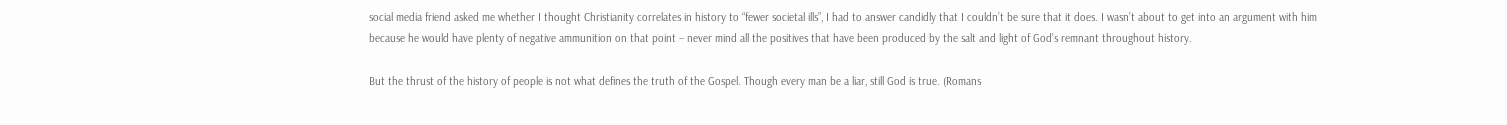social media friend asked me whether I thought Christianity correlates in history to “fewer societal ills”, I had to answer candidly that I couldn’t be sure that it does. I wasn’t about to get into an argument with him because he would have plenty of negative ammunition on that point – never mind all the positives that have been produced by the salt and light of God’s remnant throughout history.

But the thrust of the history of people is not what defines the truth of the Gospel. Though every man be a liar, still God is true. (Romans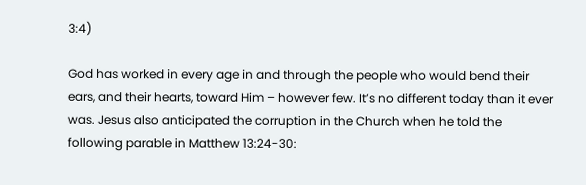3:4)

God has worked in every age in and through the people who would bend their ears, and their hearts, toward Him – however few. It’s no different today than it ever was. Jesus also anticipated the corruption in the Church when he told the following parable in Matthew 13:24-30: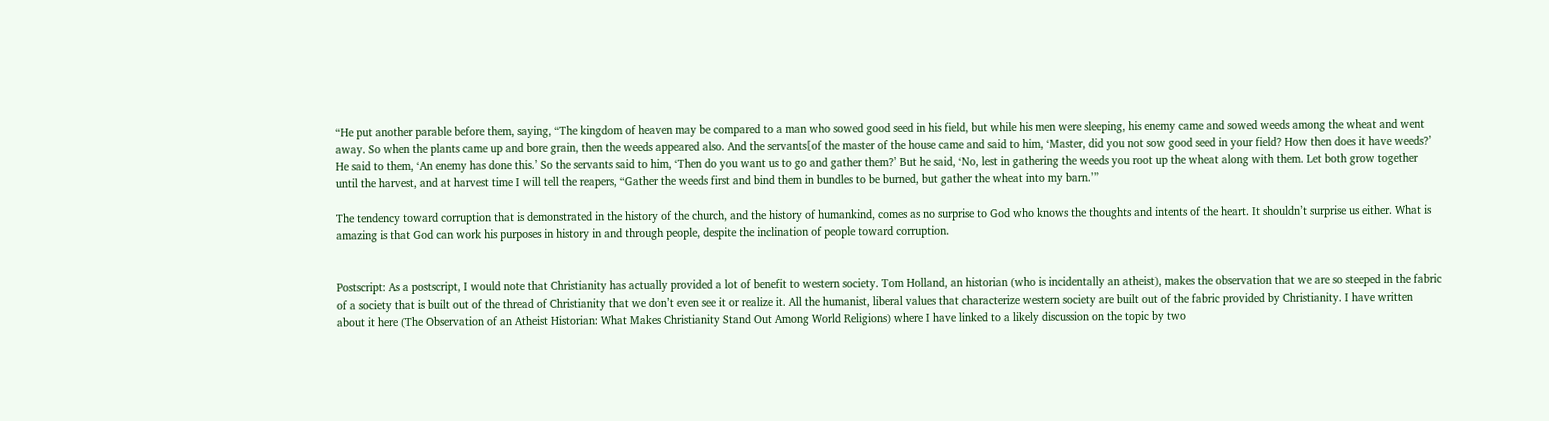“He put another parable before them, saying, “The kingdom of heaven may be compared to a man who sowed good seed in his field, but while his men were sleeping, his enemy came and sowed weeds among the wheat and went away. So when the plants came up and bore grain, then the weeds appeared also. And the servants[of the master of the house came and said to him, ‘Master, did you not sow good seed in your field? How then does it have weeds?’ He said to them, ‘An enemy has done this.’ So the servants said to him, ‘Then do you want us to go and gather them?’ But he said, ‘No, lest in gathering the weeds you root up the wheat along with them. Let both grow together until the harvest, and at harvest time I will tell the reapers, “Gather the weeds first and bind them in bundles to be burned, but gather the wheat into my barn.’”

The tendency toward corruption that is demonstrated in the history of the church, and the history of humankind, comes as no surprise to God who knows the thoughts and intents of the heart. It shouldn’t surprise us either. What is amazing is that God can work his purposes in history in and through people, despite the inclination of people toward corruption.


Postscript: As a postscript, I would note that Christianity has actually provided a lot of benefit to western society. Tom Holland, an historian (who is incidentally an atheist), makes the observation that we are so steeped in the fabric of a society that is built out of the thread of Christianity that we don’t even see it or realize it. All the humanist, liberal values that characterize western society are built out of the fabric provided by Christianity. I have written about it here (The Observation of an Atheist Historian: What Makes Christianity Stand Out Among World Religions) where I have linked to a likely discussion on the topic by two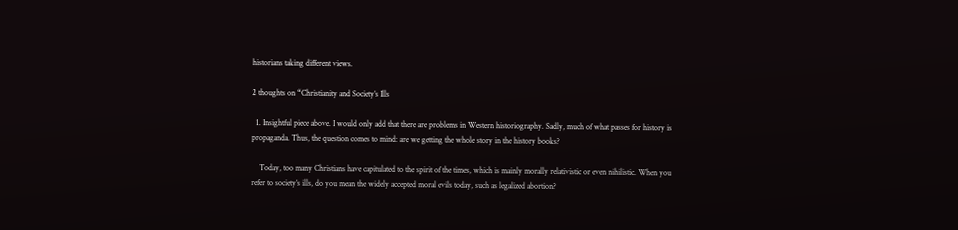historians taking different views.

2 thoughts on “Christianity and Society’s Ills

  1. Insightful piece above. I would only add that there are problems in Western historiography. Sadly, much of what passes for history is propaganda. Thus, the question comes to mind: are we getting the whole story in the history books?

    Today, too many Christians have capitulated to the spirit of the times, which is mainly morally relativistic or even nihilistic. When you refer to society’s ills, do you mean the widely accepted moral evils today, such as legalized abortion?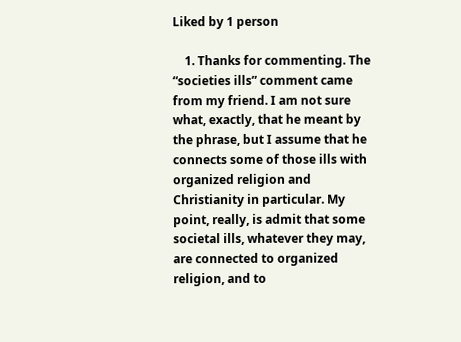Liked by 1 person

    1. Thanks for commenting. The “societies ills” comment came from my friend. I am not sure what, exactly, that he meant by the phrase, but I assume that he connects some of those ills with organized religion and Christianity in particular. My point, really, is admit that some societal ills, whatever they may, are connected to organized religion, and to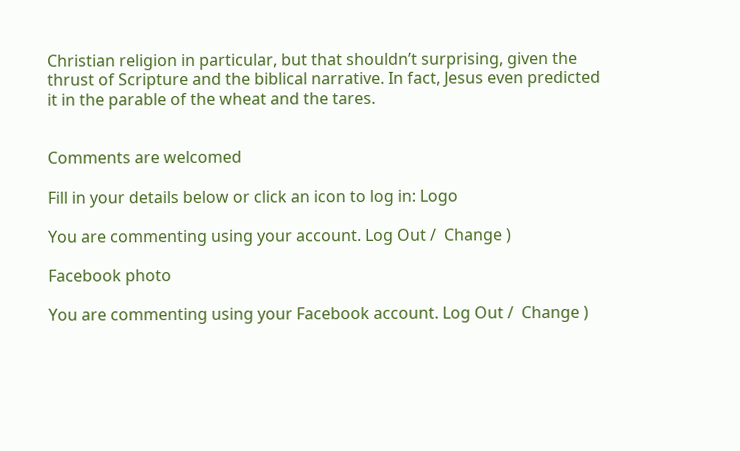Christian religion in particular, but that shouldn’t surprising, given the thrust of Scripture and the biblical narrative. In fact, Jesus even predicted it in the parable of the wheat and the tares.


Comments are welcomed

Fill in your details below or click an icon to log in: Logo

You are commenting using your account. Log Out /  Change )

Facebook photo

You are commenting using your Facebook account. Log Out /  Change )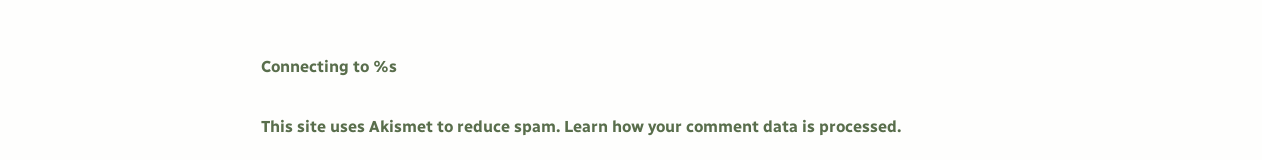Connecting to %s

This site uses Akismet to reduce spam. Learn how your comment data is processed.